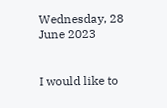Wednesday, 28 June 2023


I would like to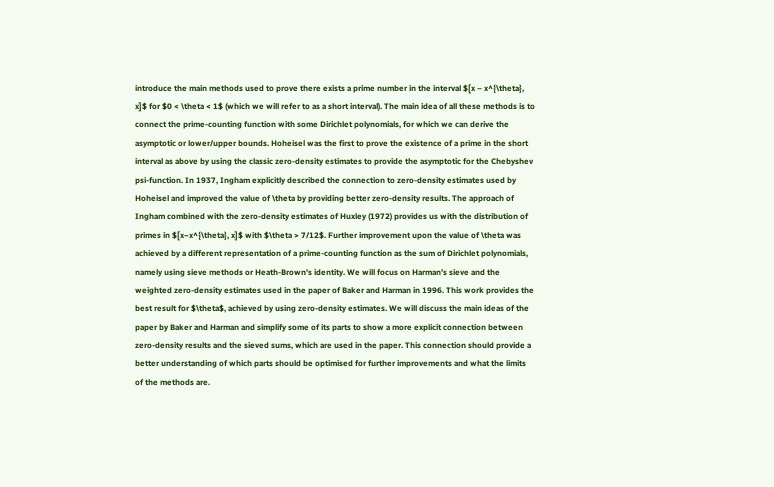introduce the main methods used to prove there exists a prime number in the interval $[x – x^{\theta}, x]$ for $0 < \theta < 1$ (which we will refer to as a short interval). The main idea of all these methods is to connect the prime-counting function with some Dirichlet polynomials, for which we can derive the asymptotic or lower/upper bounds. Hoheisel was the first to prove the existence of a prime in the short interval as above by using the classic zero-density estimates to provide the asymptotic for the Chebyshev psi-function. In 1937, Ingham explicitly described the connection to zero-density estimates used by Hoheisel and improved the value of \theta by providing better zero-density results. The approach of Ingham combined with the zero-density estimates of Huxley (1972) provides us with the distribution of primes in $[x−x^{\theta}, x]$ with $\theta > 7/12$. Further improvement upon the value of \theta was achieved by a different representation of a prime-counting function as the sum of Dirichlet polynomials, namely using sieve methods or Heath-Brown’s identity. We will focus on Harman’s sieve and the weighted zero-density estimates used in the paper of Baker and Harman in 1996. This work provides the best result for $\theta$, achieved by using zero-density estimates. We will discuss the main ideas of the paper by Baker and Harman and simplify some of its parts to show a more explicit connection between zero-density results and the sieved sums, which are used in the paper. This connection should provide a better understanding of which parts should be optimised for further improvements and what the limits of the methods are.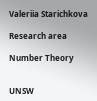Valeriia Starichkova

Research area

Number Theory


UNSW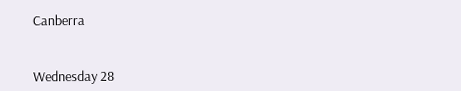Canberra


Wednesday 28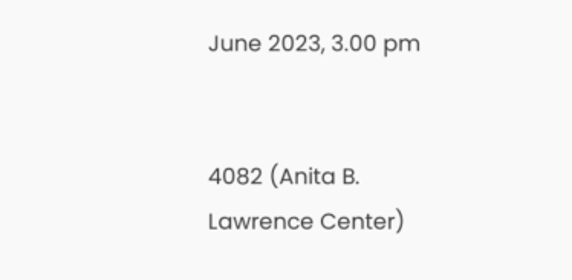June 2023, 3.00 pm


4082 (Anita B. Lawrence Center)